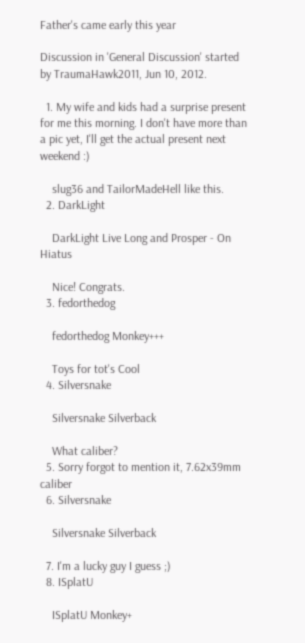Father's came early this year

Discussion in 'General Discussion' started by TraumaHawk2011, Jun 10, 2012.

  1. My wife and kids had a surprise present for me this morning. I don't have more than a pic yet, I'll get the actual present next weekend :)

    slug36 and TailorMadeHell like this.
  2. DarkLight

    DarkLight Live Long and Prosper - On Hiatus

    Nice! Congrats.
  3. fedorthedog

    fedorthedog Monkey+++

    Toys for tot's Cool
  4. Silversnake

    Silversnake Silverback

    What caliber?
  5. Sorry forgot to mention it, 7.62x39mm caliber
  6. Silversnake

    Silversnake Silverback

  7. I'm a lucky guy I guess ;)
  8. ISplatU

    ISplatU Monkey+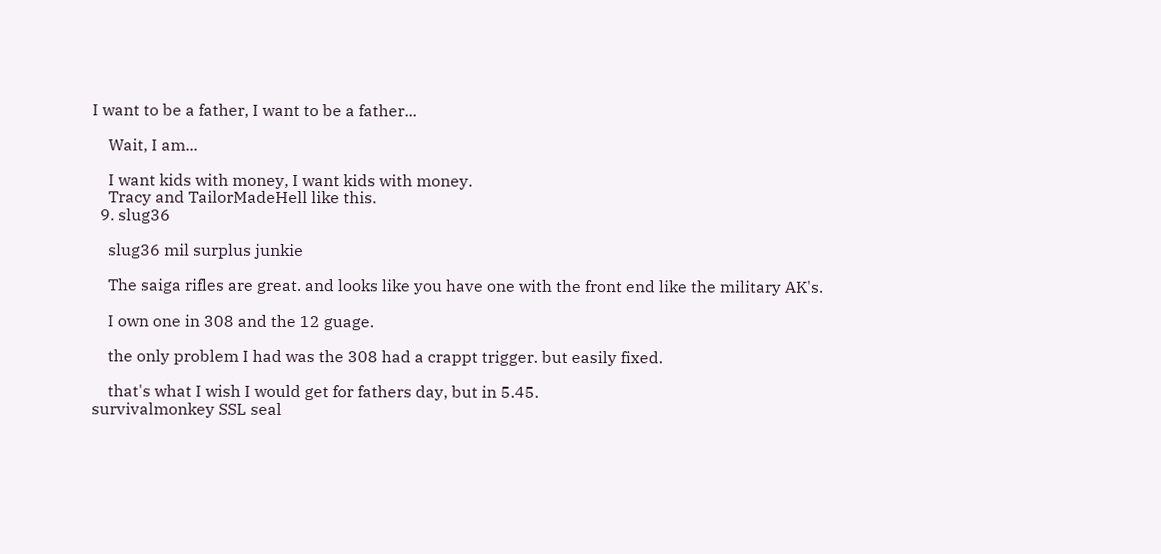I want to be a father, I want to be a father...

    Wait, I am...

    I want kids with money, I want kids with money.
    Tracy and TailorMadeHell like this.
  9. slug36

    slug36 mil surplus junkie

    The saiga rifles are great. and looks like you have one with the front end like the military AK's.

    I own one in 308 and the 12 guage.

    the only problem I had was the 308 had a crappt trigger. but easily fixed.

    that's what I wish I would get for fathers day, but in 5.45.
survivalmonkey SSL seal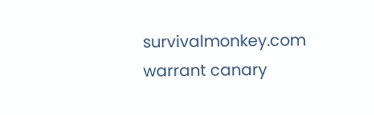survivalmonkey.com warrant canary